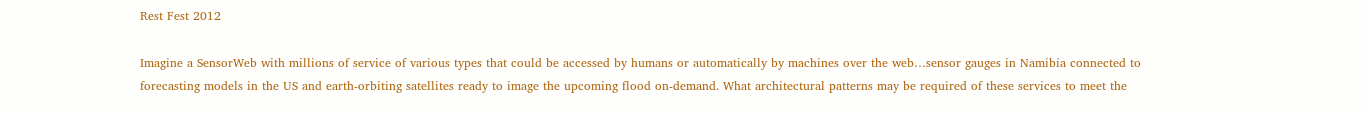Rest Fest 2012

Imagine a SensorWeb with millions of service of various types that could be accessed by humans or automatically by machines over the web…sensor gauges in Namibia connected to forecasting models in the US and earth-orbiting satellites ready to image the upcoming flood on-demand. What architectural patterns may be required of these services to meet the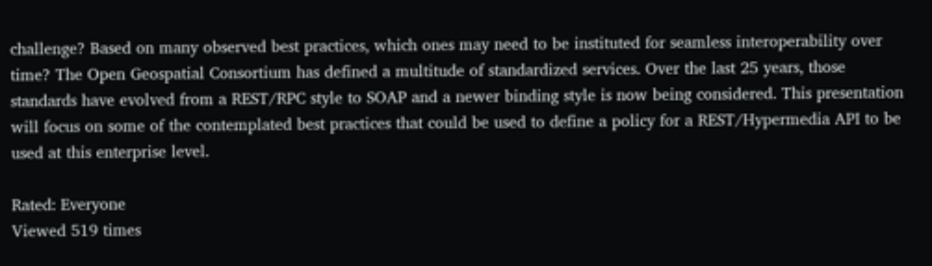challenge? Based on many observed best practices, which ones may need to be instituted for seamless interoperability over time? The Open Geospatial Consortium has defined a multitude of standardized services. Over the last 25 years, those standards have evolved from a REST/RPC style to SOAP and a newer binding style is now being considered. This presentation will focus on some of the contemplated best practices that could be used to define a policy for a REST/Hypermedia API to be used at this enterprise level.

Rated: Everyone
Viewed 519 times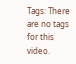Tags: There are no tags for this video.